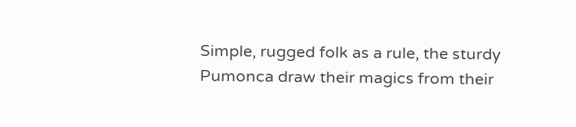Simple, rugged folk as a rule, the sturdy Pumonca draw their magics from their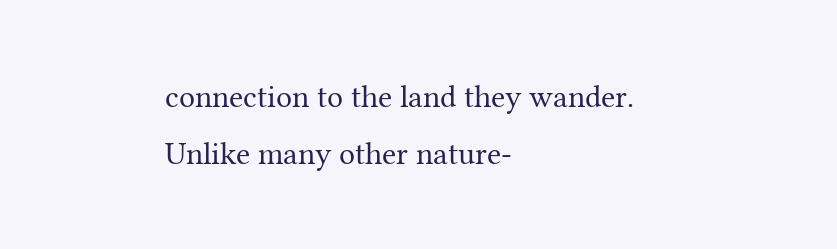connection to the land they wander. Unlike many other nature-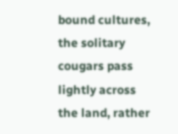bound cultures, the solitary cougars pass lightly across the land, rather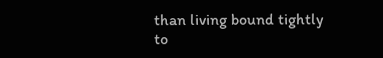than living bound tightly to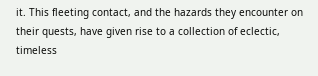it. This fleeting contact, and the hazards they encounter on their quests, have given rise to a collection of eclectic, timeless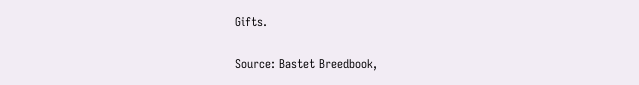Gifts.

Source: Bastet Breedbook,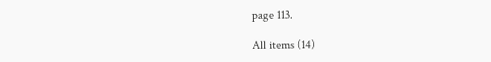page 113.

All items (14)